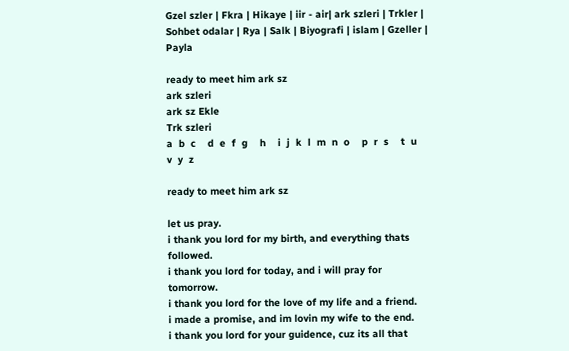Gzel szler | Fkra | Hikaye | iir - air| ark szleri | Trkler | Sohbet odalar | Rya | Salk | Biyografi | islam | Gzeller | Payla

ready to meet him ark sz
ark szleri
ark sz Ekle
Trk szleri
a  b  c    d  e  f  g    h    i  j  k  l  m  n  o    p  r  s    t  u    v  y  z

ready to meet him ark sz

let us pray.
i thank you lord for my birth, and everything thats followed.
i thank you lord for today, and i will pray for tomorrow.
i thank you lord for the love of my life and a friend.
i made a promise, and im lovin my wife to the end.
i thank you lord for your guidence, cuz its all that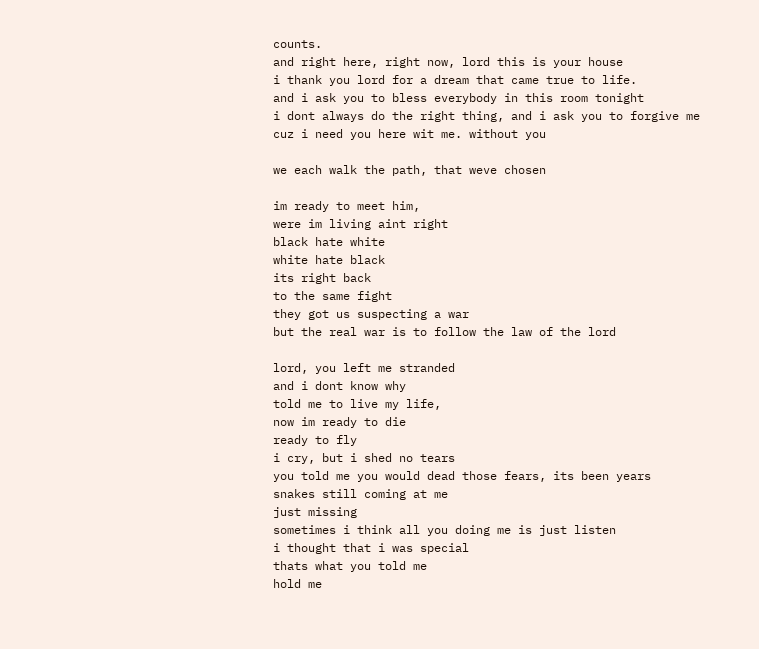counts.
and right here, right now, lord this is your house
i thank you lord for a dream that came true to life.
and i ask you to bless everybody in this room tonight
i dont always do the right thing, and i ask you to forgive me
cuz i need you here wit me. without you

we each walk the path, that weve chosen

im ready to meet him,
were im living aint right
black hate white
white hate black
its right back
to the same fight
they got us suspecting a war
but the real war is to follow the law of the lord

lord, you left me stranded
and i dont know why
told me to live my life,
now im ready to die
ready to fly
i cry, but i shed no tears
you told me you would dead those fears, its been years
snakes still coming at me
just missing
sometimes i think all you doing me is just listen
i thought that i was special
thats what you told me
hold me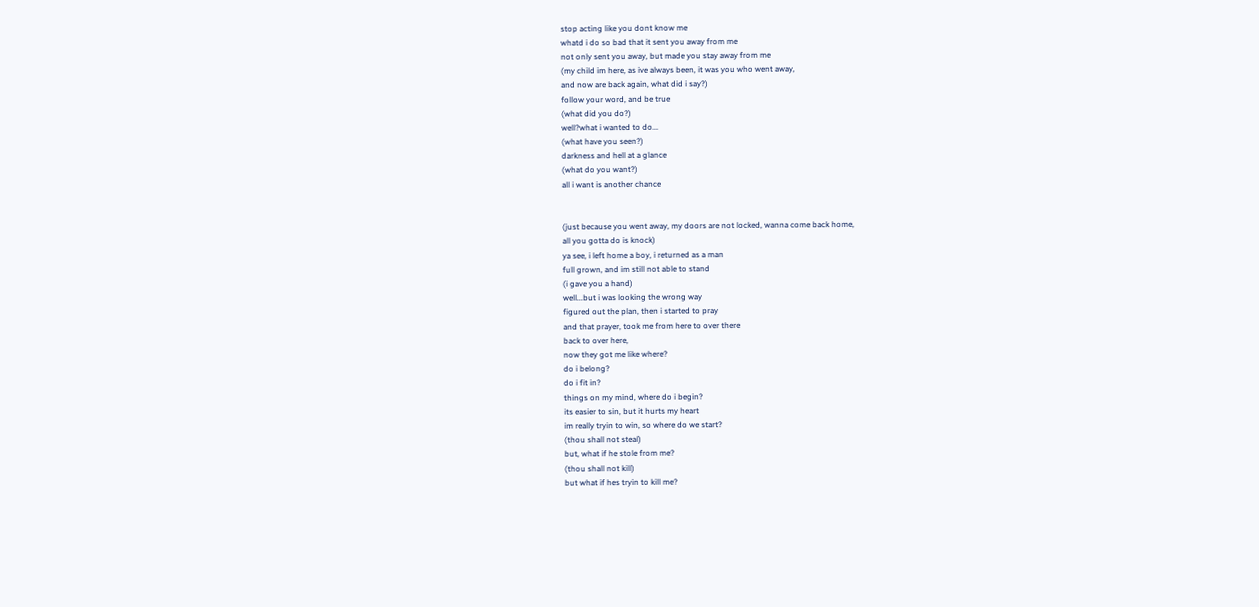stop acting like you dont know me
whatd i do so bad that it sent you away from me
not only sent you away, but made you stay away from me
(my child im here, as ive always been, it was you who went away,
and now are back again, what did i say?)
follow your word, and be true
(what did you do?)
well?what i wanted to do...
(what have you seen?)
darkness and hell at a glance
(what do you want?)
all i want is another chance


(just because you went away, my doors are not locked, wanna come back home,
all you gotta do is knock)
ya see, i left home a boy, i returned as a man
full grown, and im still not able to stand
(i gave you a hand)
well...but i was looking the wrong way
figured out the plan, then i started to pray
and that prayer, took me from here to over there
back to over here,
now they got me like where?
do i belong?
do i fit in?
things on my mind, where do i begin?
its easier to sin, but it hurts my heart
im really tryin to win, so where do we start?
(thou shall not steal)
but, what if he stole from me?
(thou shall not kill)
but what if hes tryin to kill me?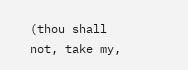(thou shall not, take my,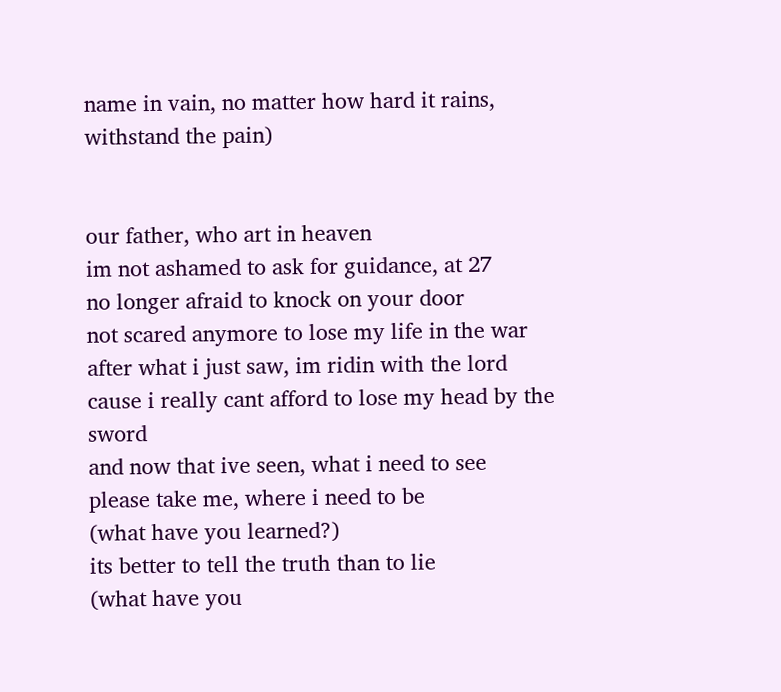name in vain, no matter how hard it rains,
withstand the pain)


our father, who art in heaven
im not ashamed to ask for guidance, at 27
no longer afraid to knock on your door
not scared anymore to lose my life in the war
after what i just saw, im ridin with the lord
cause i really cant afford to lose my head by the sword
and now that ive seen, what i need to see
please take me, where i need to be
(what have you learned?)
its better to tell the truth than to lie
(what have you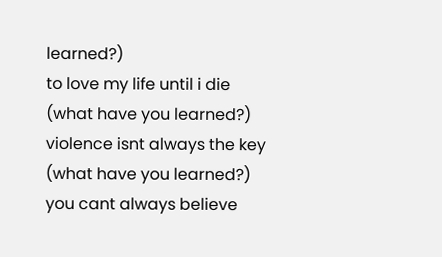learned?)
to love my life until i die
(what have you learned?)
violence isnt always the key
(what have you learned?)
you cant always believe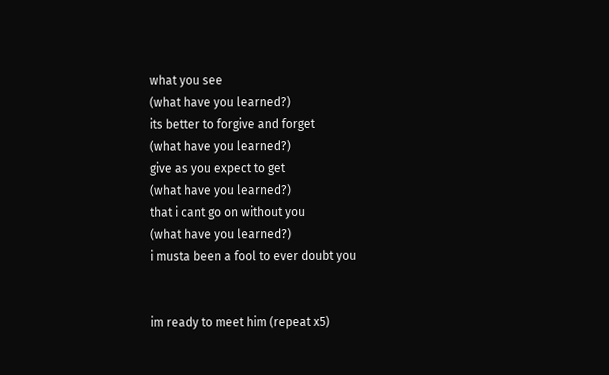what you see
(what have you learned?)
its better to forgive and forget
(what have you learned?)
give as you expect to get
(what have you learned?)
that i cant go on without you
(what have you learned?)
i musta been a fool to ever doubt you


im ready to meet him (repeat x5)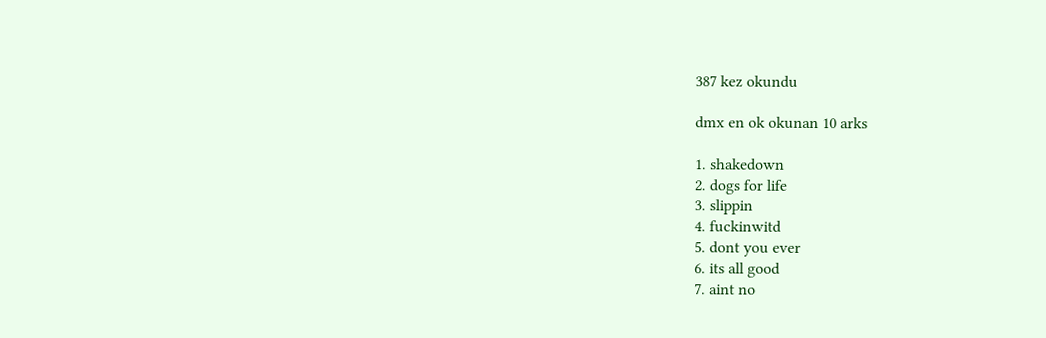387 kez okundu

dmx en ok okunan 10 arks

1. shakedown
2. dogs for life
3. slippin
4. fuckinwitd
5. dont you ever
6. its all good
7. aint no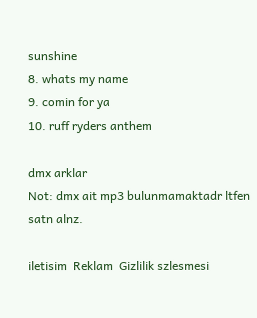sunshine
8. whats my name
9. comin for ya
10. ruff ryders anthem

dmx arklar
Not: dmx ait mp3 bulunmamaktadr ltfen satn alnz.

iletisim  Reklam  Gizlilik szlesmesi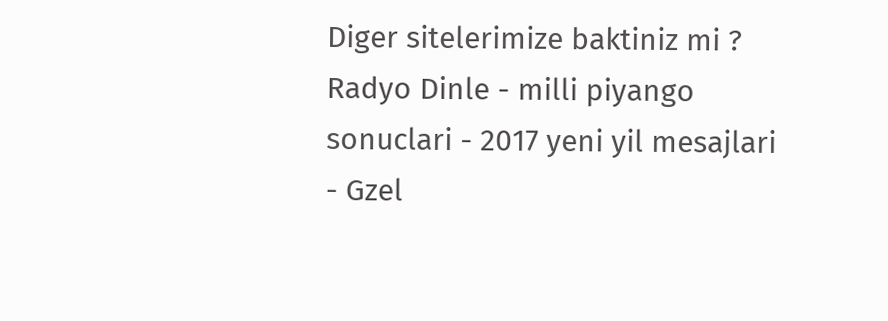Diger sitelerimize baktiniz mi ? Radyo Dinle - milli piyango sonuclari - 2017 yeni yil mesajlari - Gzel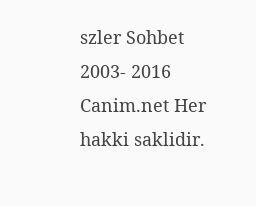szler Sohbet 2003- 2016 Canim.net Her hakki saklidir.